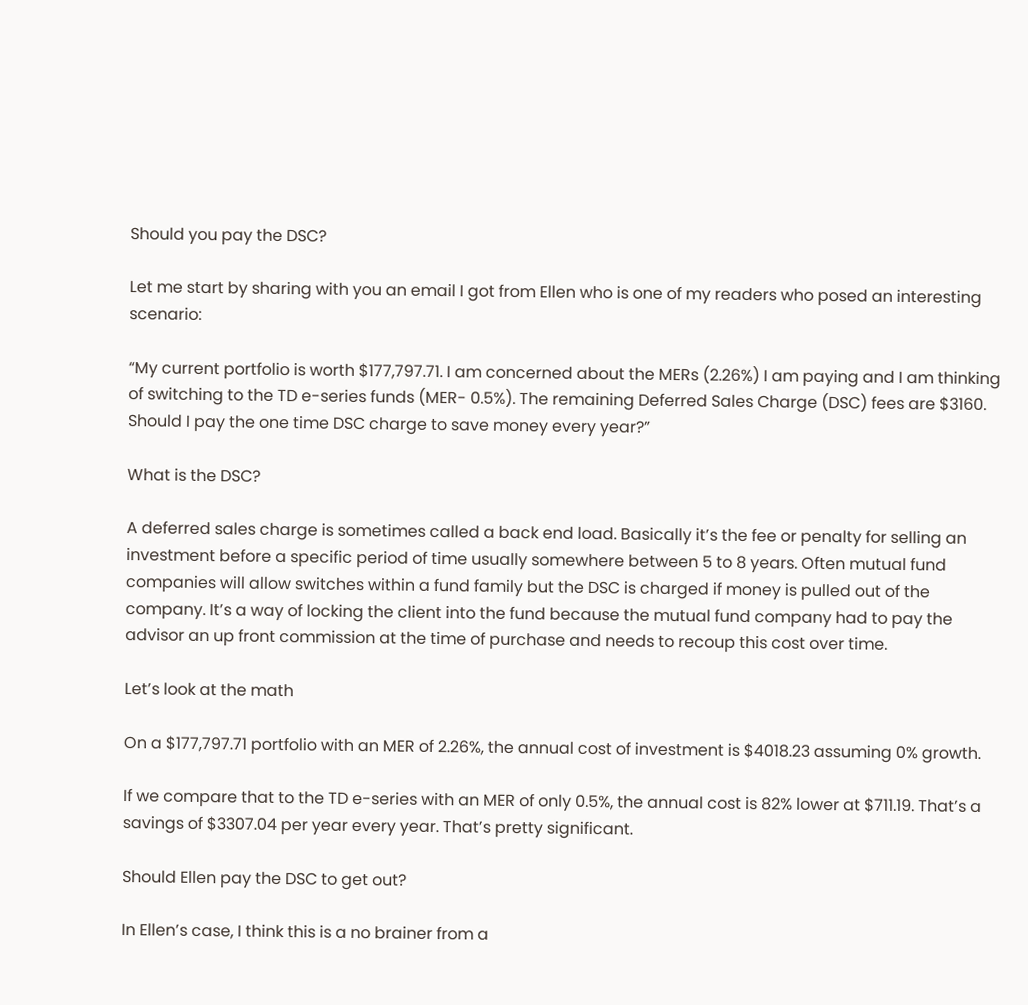Should you pay the DSC?

Let me start by sharing with you an email I got from Ellen who is one of my readers who posed an interesting scenario:

“My current portfolio is worth $177,797.71. I am concerned about the MERs (2.26%) I am paying and I am thinking of switching to the TD e-series funds (MER- 0.5%). The remaining Deferred Sales Charge (DSC) fees are $3160. Should I pay the one time DSC charge to save money every year?”

What is the DSC?

A deferred sales charge is sometimes called a back end load. Basically it’s the fee or penalty for selling an investment before a specific period of time usually somewhere between 5 to 8 years. Often mutual fund companies will allow switches within a fund family but the DSC is charged if money is pulled out of the company. It’s a way of locking the client into the fund because the mutual fund company had to pay the advisor an up front commission at the time of purchase and needs to recoup this cost over time.

Let’s look at the math

On a $177,797.71 portfolio with an MER of 2.26%, the annual cost of investment is $4018.23 assuming 0% growth.

If we compare that to the TD e-series with an MER of only 0.5%, the annual cost is 82% lower at $711.19. That’s a savings of $3307.04 per year every year. That’s pretty significant.

Should Ellen pay the DSC to get out?

In Ellen’s case, I think this is a no brainer from a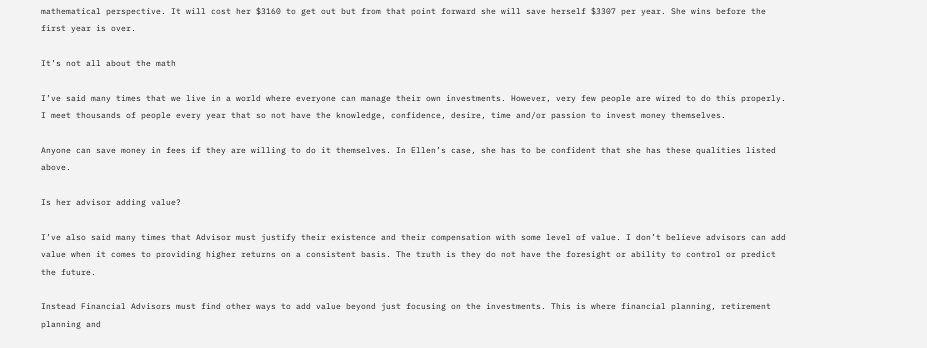mathematical perspective. It will cost her $3160 to get out but from that point forward she will save herself $3307 per year. She wins before the first year is over.

It’s not all about the math

I’ve said many times that we live in a world where everyone can manage their own investments. However, very few people are wired to do this properly. I meet thousands of people every year that so not have the knowledge, confidence, desire, time and/or passion to invest money themselves.

Anyone can save money in fees if they are willing to do it themselves. In Ellen’s case, she has to be confident that she has these qualities listed above.

Is her advisor adding value?

I’ve also said many times that Advisor must justify their existence and their compensation with some level of value. I don’t believe advisors can add value when it comes to providing higher returns on a consistent basis. The truth is they do not have the foresight or ability to control or predict the future.

Instead Financial Advisors must find other ways to add value beyond just focusing on the investments. This is where financial planning, retirement planning and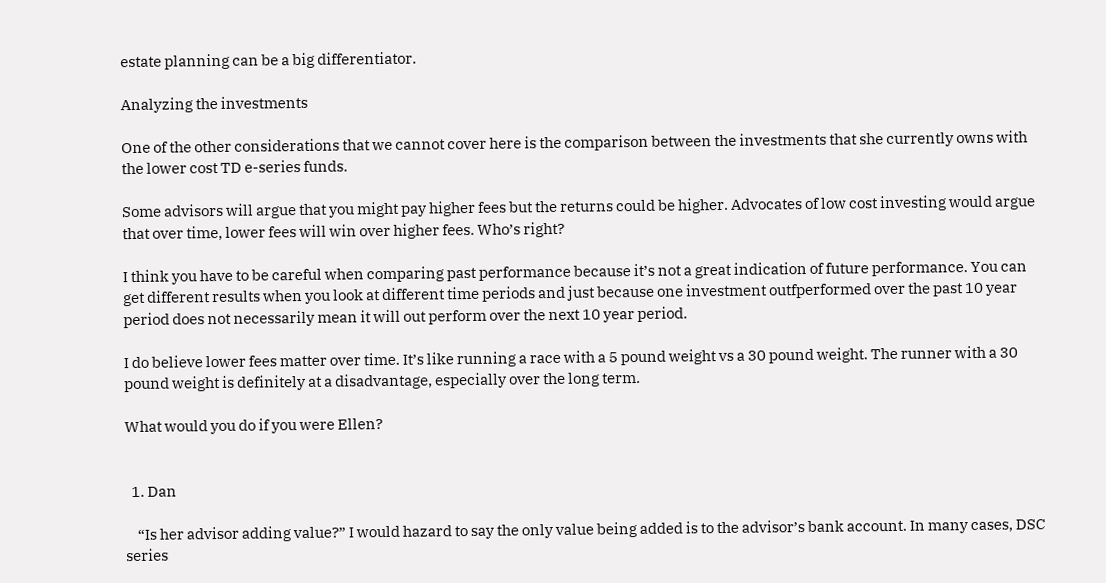estate planning can be a big differentiator.

Analyzing the investments

One of the other considerations that we cannot cover here is the comparison between the investments that she currently owns with the lower cost TD e-series funds.

Some advisors will argue that you might pay higher fees but the returns could be higher. Advocates of low cost investing would argue that over time, lower fees will win over higher fees. Who’s right?

I think you have to be careful when comparing past performance because it’s not a great indication of future performance. You can get different results when you look at different time periods and just because one investment outfperformed over the past 10 year period does not necessarily mean it will out perform over the next 10 year period.

I do believe lower fees matter over time. It’s like running a race with a 5 pound weight vs a 30 pound weight. The runner with a 30 pound weight is definitely at a disadvantage, especially over the long term.

What would you do if you were Ellen?


  1. Dan

    “Is her advisor adding value?” I would hazard to say the only value being added is to the advisor’s bank account. In many cases, DSC series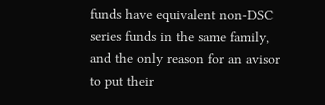funds have equivalent non-DSC series funds in the same family, and the only reason for an avisor to put their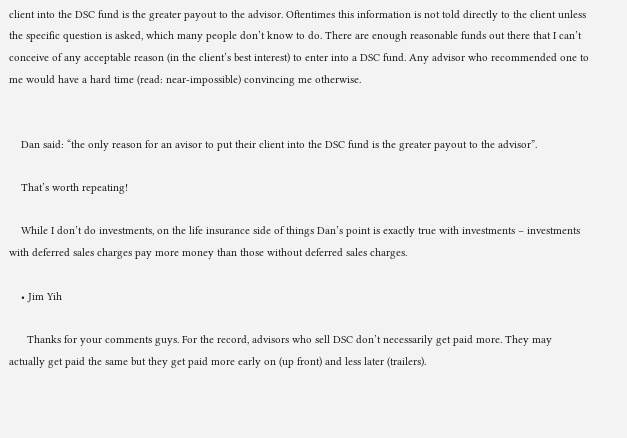client into the DSC fund is the greater payout to the advisor. Oftentimes this information is not told directly to the client unless the specific question is asked, which many people don’t know to do. There are enough reasonable funds out there that I can’t conceive of any acceptable reason (in the client’s best interest) to enter into a DSC fund. Any advisor who recommended one to me would have a hard time (read: near-impossible) convincing me otherwise.


    Dan said: “the only reason for an avisor to put their client into the DSC fund is the greater payout to the advisor”.

    That’s worth repeating!

    While I don’t do investments, on the life insurance side of things Dan’s point is exactly true with investments – investments with deferred sales charges pay more money than those without deferred sales charges.

    • Jim Yih

      Thanks for your comments guys. For the record, advisors who sell DSC don’t necessarily get paid more. They may actually get paid the same but they get paid more early on (up front) and less later (trailers).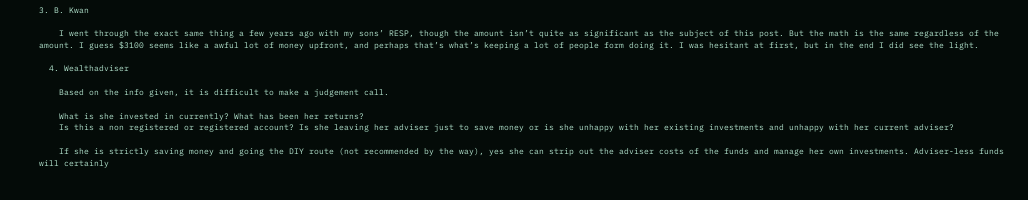3. B. Kwan

    I went through the exact same thing a few years ago with my sons’ RESP, though the amount isn’t quite as significant as the subject of this post. But the math is the same regardless of the amount. I guess $3100 seems like a awful lot of money upfront, and perhaps that’s what’s keeping a lot of people form doing it. I was hesitant at first, but in the end I did see the light.

  4. Wealthadviser

    Based on the info given, it is difficult to make a judgement call.

    What is she invested in currently? What has been her returns?
    Is this a non registered or registered account? Is she leaving her adviser just to save money or is she unhappy with her existing investments and unhappy with her current adviser?

    If she is strictly saving money and going the DIY route (not recommended by the way), yes she can strip out the adviser costs of the funds and manage her own investments. Adviser-less funds will certainly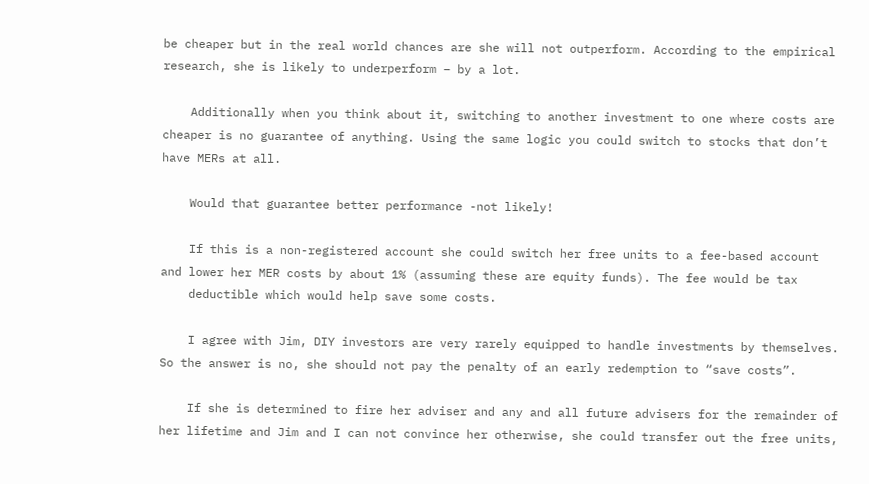be cheaper but in the real world chances are she will not outperform. According to the empirical research, she is likely to underperform – by a lot.

    Additionally when you think about it, switching to another investment to one where costs are cheaper is no guarantee of anything. Using the same logic you could switch to stocks that don’t have MERs at all.

    Would that guarantee better performance -not likely!

    If this is a non-registered account she could switch her free units to a fee-based account and lower her MER costs by about 1% (assuming these are equity funds). The fee would be tax
    deductible which would help save some costs.

    I agree with Jim, DIY investors are very rarely equipped to handle investments by themselves. So the answer is no, she should not pay the penalty of an early redemption to “save costs”.

    If she is determined to fire her adviser and any and all future advisers for the remainder of her lifetime and Jim and I can not convince her otherwise, she could transfer out the free units,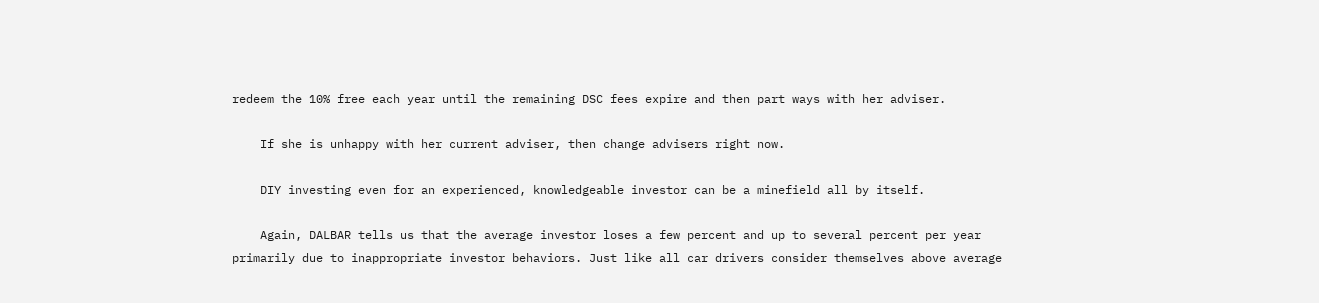redeem the 10% free each year until the remaining DSC fees expire and then part ways with her adviser.

    If she is unhappy with her current adviser, then change advisers right now.

    DIY investing even for an experienced, knowledgeable investor can be a minefield all by itself.

    Again, DALBAR tells us that the average investor loses a few percent and up to several percent per year primarily due to inappropriate investor behaviors. Just like all car drivers consider themselves above average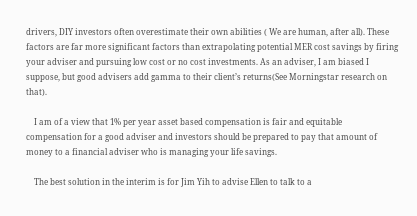drivers, DIY investors often overestimate their own abilities ( We are human, after all). These factors are far more significant factors than extrapolating potential MER cost savings by firing your adviser and pursuing low cost or no cost investments. As an adviser, I am biased I suppose, but good advisers add gamma to their client’s returns(See Morningstar research on that).

    I am of a view that 1% per year asset based compensation is fair and equitable compensation for a good adviser and investors should be prepared to pay that amount of money to a financial adviser who is managing your life savings.

    The best solution in the interim is for Jim Yih to advise Ellen to talk to a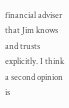financial adviser that Jim knows and trusts explicitly. I think a second opinion is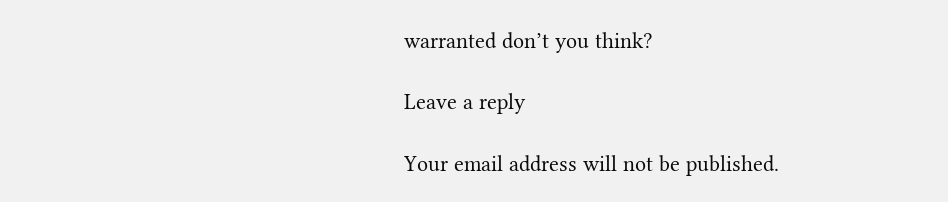warranted don’t you think?

Leave a reply

Your email address will not be published.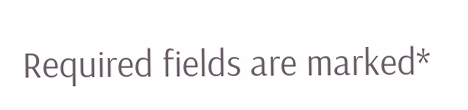Required fields are marked*